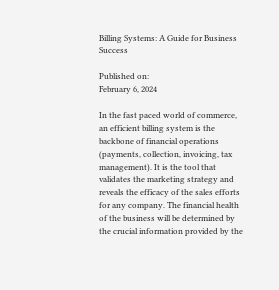Billing Systems: A Guide for Business Success

Published on:
February 6, 2024

In the fast paced world of commerce, an efficient billing system is the backbone of financial operations (payments, collection, invoicing, tax management). It is the tool that validates the marketing strategy and reveals the efficacy of the sales efforts for any company. The financial health of the business will be determined by the crucial information provided by the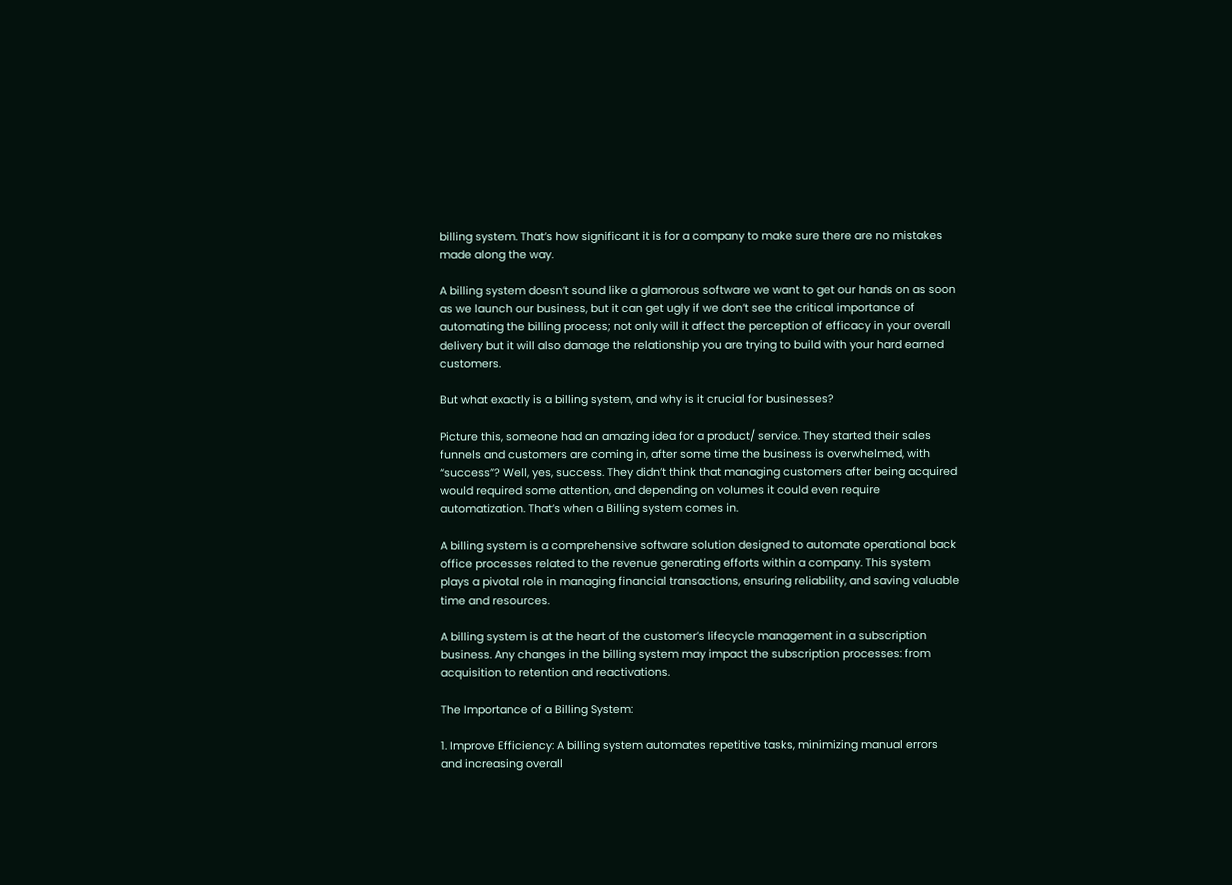billing system. That’s how significant it is for a company to make sure there are no mistakes made along the way.

A billing system doesn’t sound like a glamorous software we want to get our hands on as soon as we launch our business, but it can get ugly if we don’t see the critical importance of automating the billing process; not only will it affect the perception of efficacy in your overall delivery but it will also damage the relationship you are trying to build with your hard earned customers.

But what exactly is a billing system, and why is it crucial for businesses?

Picture this, someone had an amazing idea for a product/ service. They started their sales funnels and customers are coming in, after some time the business is overwhelmed, with “success”? Well, yes, success. They didn’t think that managing customers after being acquired would required some attention, and depending on volumes it could even require automatization. That’s when a Billing system comes in.

A billing system is a comprehensive software solution designed to automate operational back office processes related to the revenue generating efforts within a company. This system plays a pivotal role in managing financial transactions, ensuring reliability, and saving valuable time and resources.

A billing system is at the heart of the customer’s lifecycle management in a subscription business. Any changes in the billing system may impact the subscription processes: from acquisition to retention and reactivations.

The Importance of a Billing System:

1. Improve Efficiency: A billing system automates repetitive tasks, minimizing manual errors and increasing overall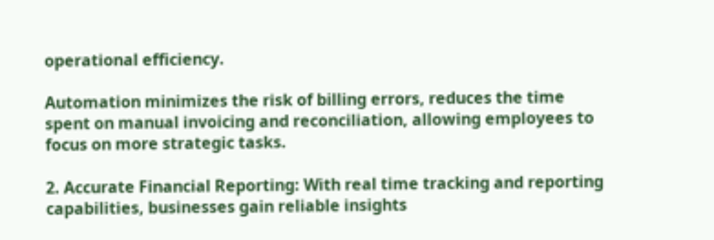operational efficiency.

Automation minimizes the risk of billing errors, reduces the time spent on manual invoicing and reconciliation, allowing employees to focus on more strategic tasks.

2. Accurate Financial Reporting: With real time tracking and reporting capabilities, businesses gain reliable insights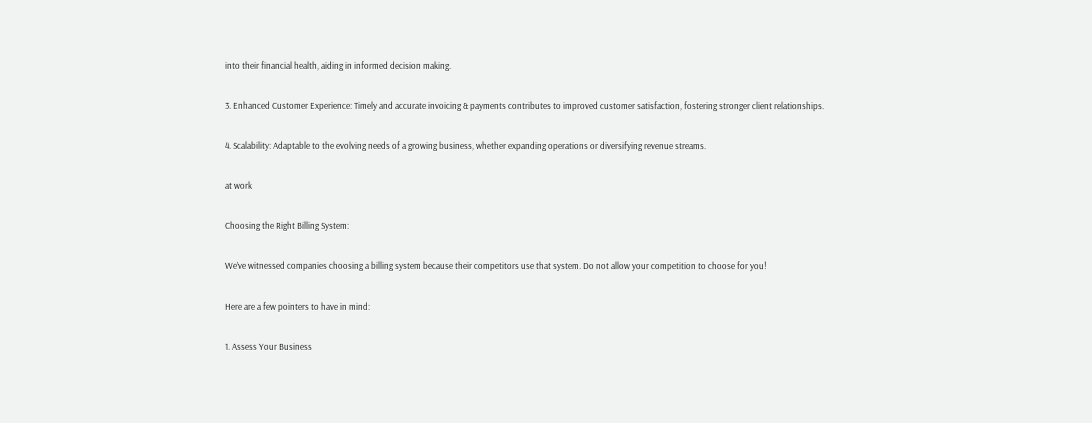into their financial health, aiding in informed decision making.

3. Enhanced Customer Experience: Timely and accurate invoicing & payments contributes to improved customer satisfaction, fostering stronger client relationships.

4. Scalability: Adaptable to the evolving needs of a growing business, whether expanding operations or diversifying revenue streams.

at work

Choosing the Right Billing System:

We’ve witnessed companies choosing a billing system because their competitors use that system. Do not allow your competition to choose for you!

Here are a few pointers to have in mind:

1. Assess Your Business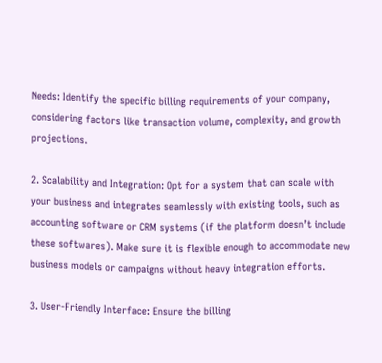Needs: Identify the specific billing requirements of your company, considering factors like transaction volume, complexity, and growth projections.

2. Scalability and Integration: Opt for a system that can scale with your business and integrates seamlessly with existing tools, such as accounting software or CRM systems (if the platform doesn’t include these softwares). Make sure it is flexible enough to accommodate new business models or campaigns without heavy integration efforts.

3. User-Friendly Interface: Ensure the billing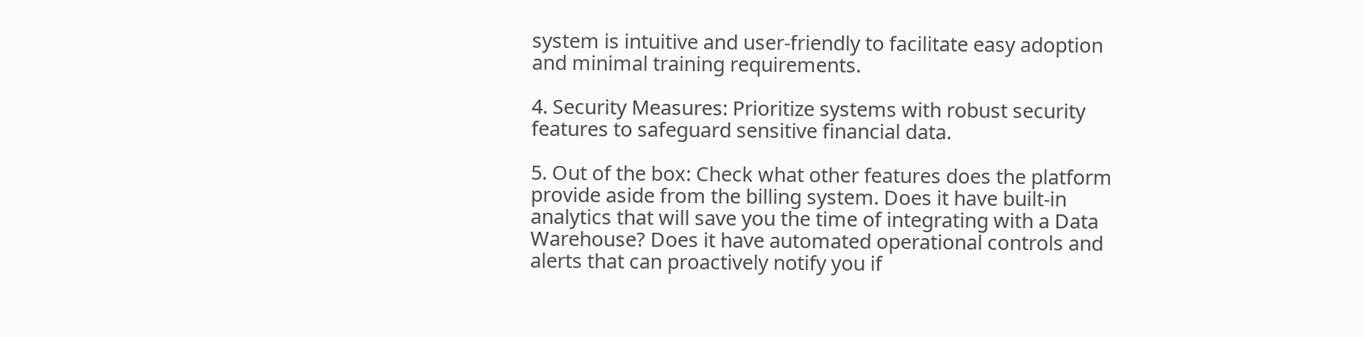system is intuitive and user-friendly to facilitate easy adoption and minimal training requirements.

4. Security Measures: Prioritize systems with robust security features to safeguard sensitive financial data.

5. Out of the box: Check what other features does the platform provide aside from the billing system. Does it have built-in analytics that will save you the time of integrating with a Data Warehouse? Does it have automated operational controls and alerts that can proactively notify you if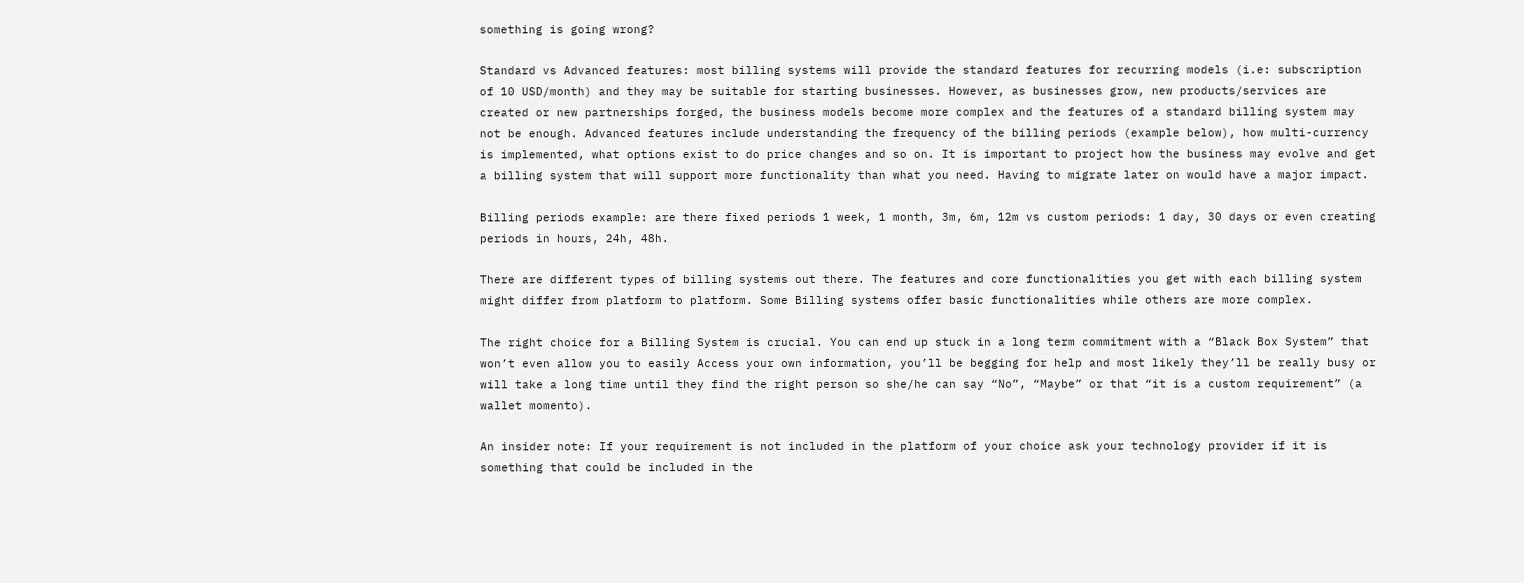something is going wrong?

Standard vs Advanced features: most billing systems will provide the standard features for recurring models (i.e: subscription of 10 USD/month) and they may be suitable for starting businesses. However, as businesses grow, new products/services are created or new partnerships forged, the business models become more complex and the features of a standard billing system may not be enough. Advanced features include understanding the frequency of the billing periods (example below), how multi-currency is implemented, what options exist to do price changes and so on. It is important to project how the business may evolve and get a billing system that will support more functionality than what you need. Having to migrate later on would have a major impact.

Billing periods example: are there fixed periods 1 week, 1 month, 3m, 6m, 12m vs custom periods: 1 day, 30 days or even creating periods in hours, 24h, 48h.

There are different types of billing systems out there. The features and core functionalities you get with each billing system might differ from platform to platform. Some Billing systems offer basic functionalities while others are more complex.

The right choice for a Billing System is crucial. You can end up stuck in a long term commitment with a “Black Box System” that won’t even allow you to easily Access your own information, you’ll be begging for help and most likely they’ll be really busy or will take a long time until they find the right person so she/he can say “No”, “Maybe” or that “it is a custom requirement” (a wallet momento).

An insider note: If your requirement is not included in the platform of your choice ask your technology provider if it is something that could be included in the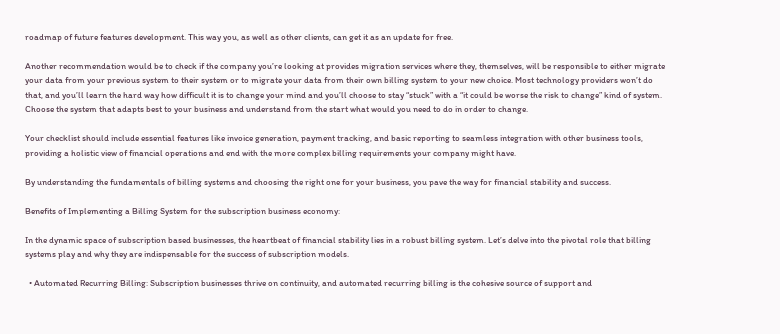roadmap of future features development. This way you, as well as other clients, can get it as an update for free.

Another recommendation would be to check if the company you’re looking at provides migration services where they, themselves, will be responsible to either migrate your data from your previous system to their system or to migrate your data from their own billing system to your new choice. Most technology providers won’t do that, and you’ll learn the hard way how difficult it is to change your mind and you’ll choose to stay “stuck” with a “it could be worse the risk to change” kind of system. Choose the system that adapts best to your business and understand from the start what would you need to do in order to change.

Your checklist should include essential features like invoice generation, payment tracking, and basic reporting to seamless integration with other business tools, providing a holistic view of financial operations and end with the more complex billing requirements your company might have.

By understanding the fundamentals of billing systems and choosing the right one for your business, you pave the way for financial stability and success.

Benefits of Implementing a Billing System for the subscription business economy:

In the dynamic space of subscription based businesses, the heartbeat of financial stability lies in a robust billing system. Let’s delve into the pivotal role that billing systems play and why they are indispensable for the success of subscription models.

  • Automated Recurring Billing: Subscription businesses thrive on continuity, and automated recurring billing is the cohesive source of support and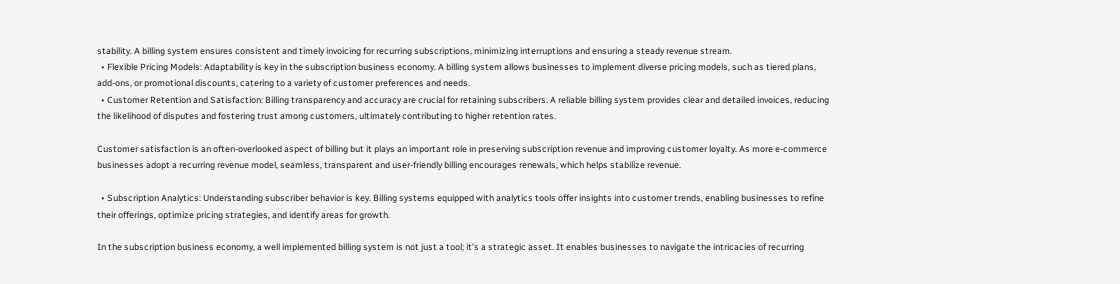stability. A billing system ensures consistent and timely invoicing for recurring subscriptions, minimizing interruptions and ensuring a steady revenue stream.
  • Flexible Pricing Models: Adaptability is key in the subscription business economy. A billing system allows businesses to implement diverse pricing models, such as tiered plans, add-ons, or promotional discounts, catering to a variety of customer preferences and needs.
  • Customer Retention and Satisfaction: Billing transparency and accuracy are crucial for retaining subscribers. A reliable billing system provides clear and detailed invoices, reducing the likelihood of disputes and fostering trust among customers, ultimately contributing to higher retention rates.

Customer satisfaction is an often-overlooked aspect of billing but it plays an important role in preserving subscription revenue and improving customer loyalty. As more e-commerce businesses adopt a recurring revenue model, seamless, transparent and user-friendly billing encourages renewals, which helps stabilize revenue.

  • Subscription Analytics: Understanding subscriber behavior is key. Billing systems equipped with analytics tools offer insights into customer trends, enabling businesses to refine their offerings, optimize pricing strategies, and identify areas for growth.

In the subscription business economy, a well implemented billing system is not just a tool; it’s a strategic asset. It enables businesses to navigate the intricacies of recurring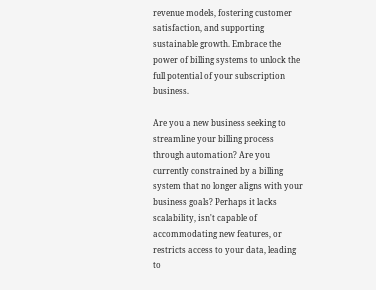revenue models, fostering customer satisfaction, and supporting sustainable growth. Embrace the power of billing systems to unlock the full potential of your subscription business.

Are you a new business seeking to streamline your billing process through automation? Are you currently constrained by a billing system that no longer aligns with your business goals? Perhaps it lacks scalability, isn't capable of accommodating new features, or restricts access to your data, leading to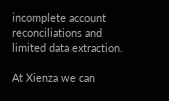incomplete account reconciliations and limited data extraction.

At Xienza we can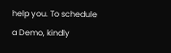help you. To schedule a Demo, kindly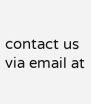contact us via email at